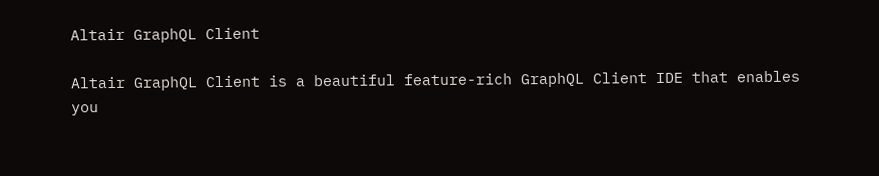Altair GraphQL Client

Altair GraphQL Client is a beautiful feature-rich GraphQL Client IDE that enables you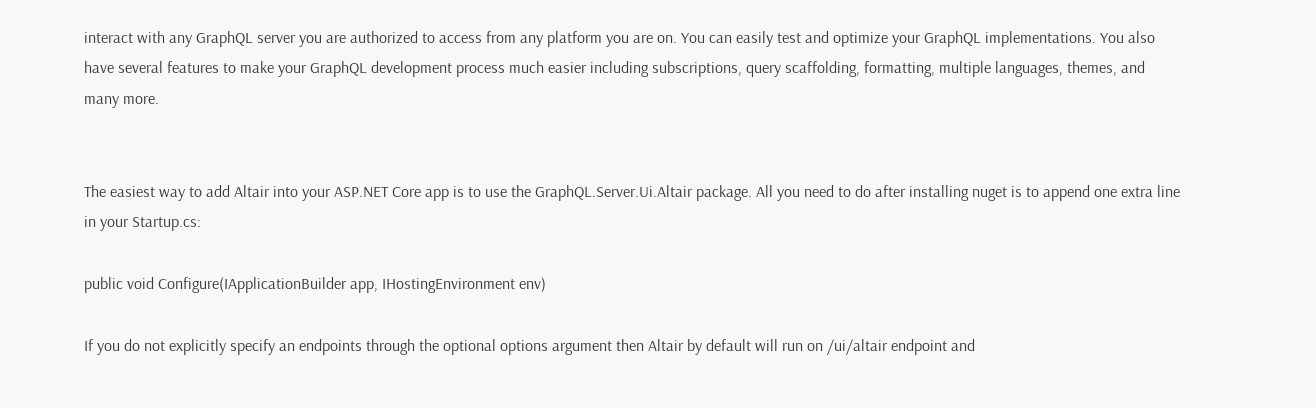interact with any GraphQL server you are authorized to access from any platform you are on. You can easily test and optimize your GraphQL implementations. You also have several features to make your GraphQL development process much easier including subscriptions, query scaffolding, formatting, multiple languages, themes, and many more.


The easiest way to add Altair into your ASP.NET Core app is to use the GraphQL.Server.Ui.Altair package. All you need to do after installing nuget is to append one extra line in your Startup.cs:

public void Configure(IApplicationBuilder app, IHostingEnvironment env)

If you do not explicitly specify an endpoints through the optional options argument then Altair by default will run on /ui/altair endpoint and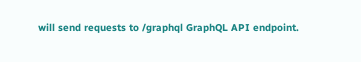will send requests to /graphql GraphQL API endpoint.